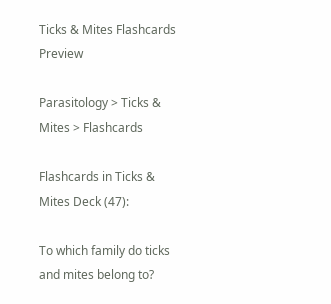Ticks & Mites Flashcards Preview

Parasitology > Ticks & Mites > Flashcards

Flashcards in Ticks & Mites Deck (47):

To which family do ticks and mites belong to?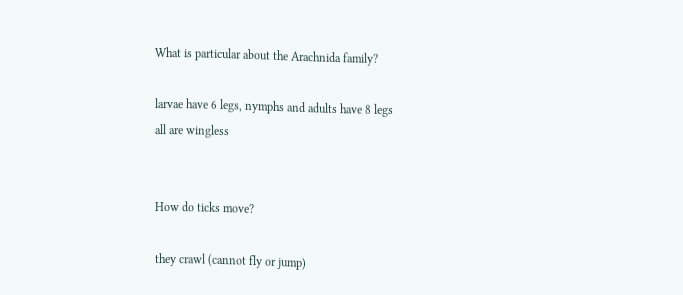What is particular about the Arachnida family?

larvae have 6 legs, nymphs and adults have 8 legs
all are wingless


How do ticks move?

they crawl (cannot fly or jump)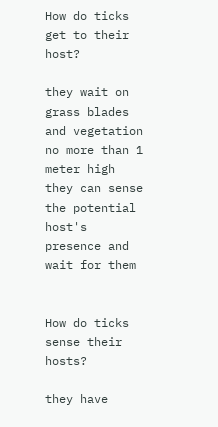How do ticks get to their host?

they wait on grass blades and vegetation no more than 1 meter high
they can sense the potential host's presence and wait for them


How do ticks sense their hosts?

they have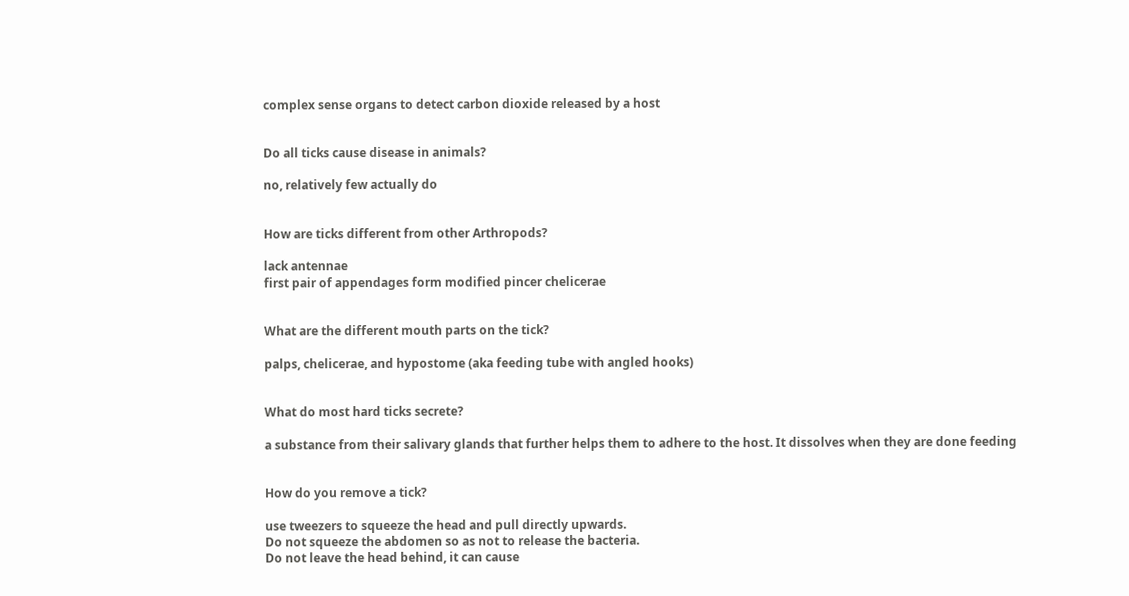complex sense organs to detect carbon dioxide released by a host


Do all ticks cause disease in animals?

no, relatively few actually do


How are ticks different from other Arthropods?

lack antennae
first pair of appendages form modified pincer chelicerae


What are the different mouth parts on the tick?

palps, chelicerae, and hypostome (aka feeding tube with angled hooks)


What do most hard ticks secrete?

a substance from their salivary glands that further helps them to adhere to the host. It dissolves when they are done feeding


How do you remove a tick?

use tweezers to squeeze the head and pull directly upwards.
Do not squeeze the abdomen so as not to release the bacteria.
Do not leave the head behind, it can cause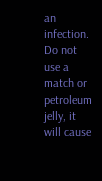an infection.
Do not use a match or petroleum jelly, it will cause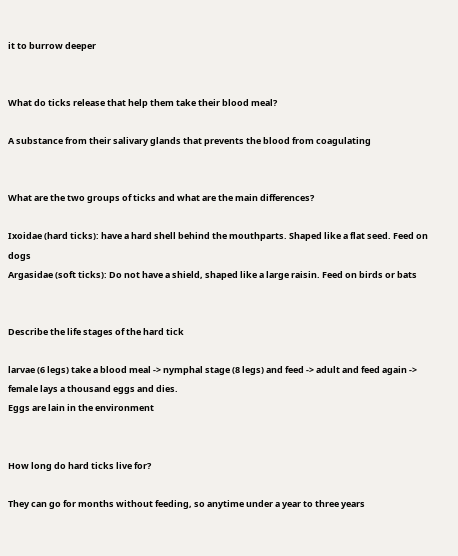it to burrow deeper


What do ticks release that help them take their blood meal?

A substance from their salivary glands that prevents the blood from coagulating


What are the two groups of ticks and what are the main differences?

Ixoidae (hard ticks): have a hard shell behind the mouthparts. Shaped like a flat seed. Feed on dogs
Argasidae (soft ticks): Do not have a shield, shaped like a large raisin. Feed on birds or bats


Describe the life stages of the hard tick

larvae (6 legs) take a blood meal -> nymphal stage (8 legs) and feed -> adult and feed again -> female lays a thousand eggs and dies.
Eggs are lain in the environment


How long do hard ticks live for?

They can go for months without feeding, so anytime under a year to three years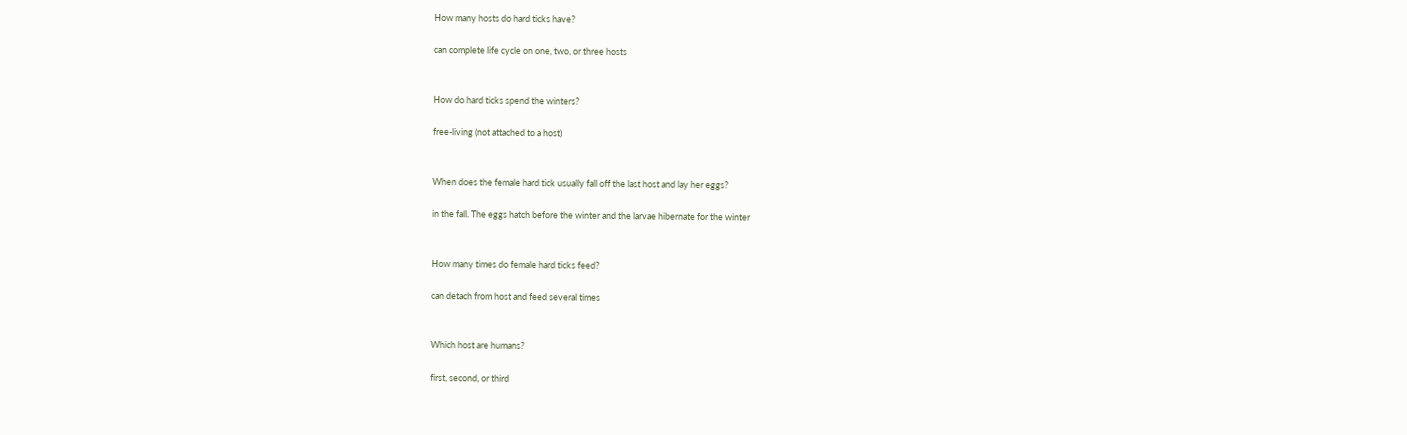How many hosts do hard ticks have?

can complete life cycle on one, two, or three hosts


How do hard ticks spend the winters?

free-living (not attached to a host)


When does the female hard tick usually fall off the last host and lay her eggs?

in the fall. The eggs hatch before the winter and the larvae hibernate for the winter


How many times do female hard ticks feed?

can detach from host and feed several times


Which host are humans?

first, second, or third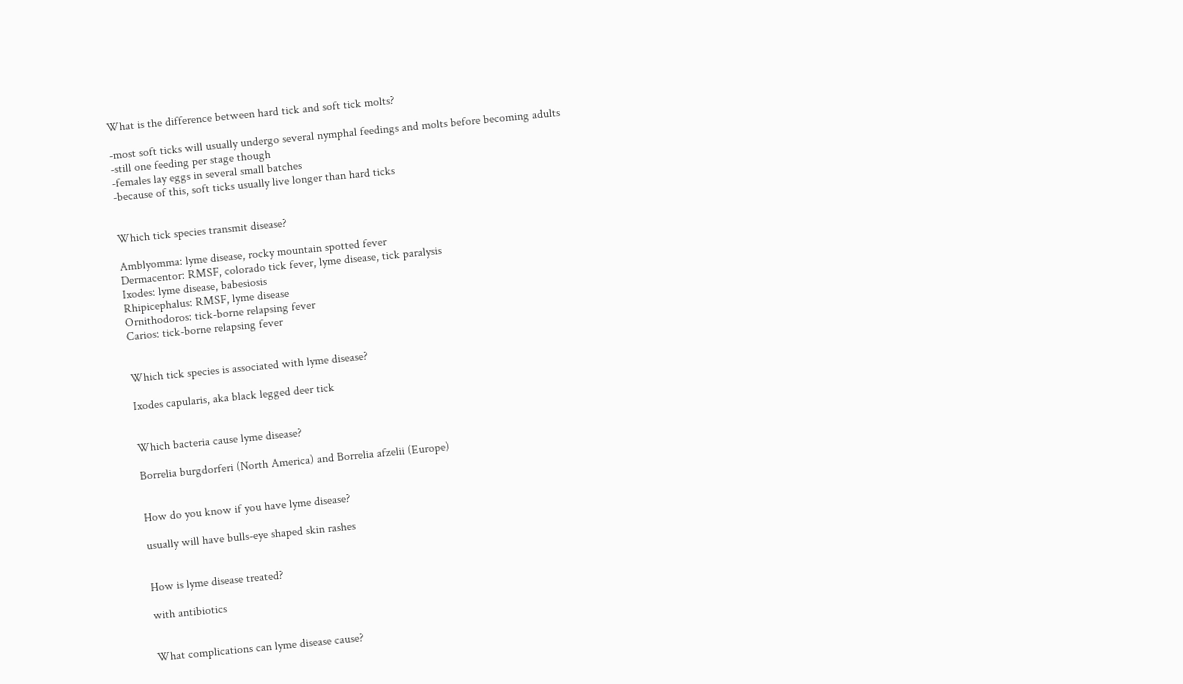What is the difference between hard tick and soft tick molts?

-most soft ticks will usually undergo several nymphal feedings and molts before becoming adults
-still one feeding per stage though
-females lay eggs in several small batches
-because of this, soft ticks usually live longer than hard ticks


Which tick species transmit disease?

Amblyomma: lyme disease, rocky mountain spotted fever
Dermacentor: RMSF, colorado tick fever, lyme disease, tick paralysis
Ixodes: lyme disease, babesiosis
Rhipicephalus: RMSF, lyme disease
Ornithodoros: tick-borne relapsing fever
Carios: tick-borne relapsing fever


Which tick species is associated with lyme disease?

Ixodes capularis, aka black legged deer tick


Which bacteria cause lyme disease?

Borrelia burgdorferi (North America) and Borrelia afzelii (Europe)


How do you know if you have lyme disease?

usually will have bulls-eye shaped skin rashes


How is lyme disease treated?

with antibiotics


What complications can lyme disease cause?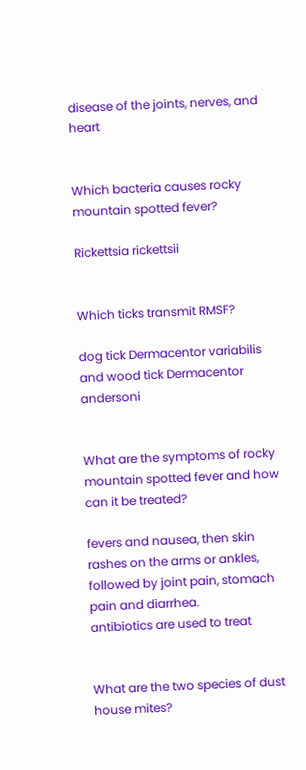disease of the joints, nerves, and heart


Which bacteria causes rocky mountain spotted fever?

Rickettsia rickettsii


Which ticks transmit RMSF?

dog tick Dermacentor variabilis and wood tick Dermacentor andersoni


What are the symptoms of rocky mountain spotted fever and how can it be treated?

fevers and nausea, then skin rashes on the arms or ankles, followed by joint pain, stomach pain and diarrhea.
antibiotics are used to treat


What are the two species of dust house mites?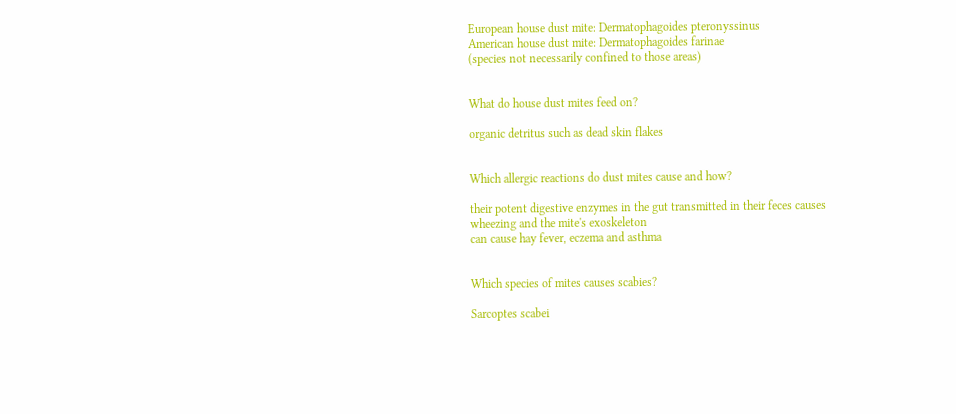European house dust mite: Dermatophagoides pteronyssinus
American house dust mite: Dermatophagoides farinae
(species not necessarily confined to those areas)


What do house dust mites feed on?

organic detritus such as dead skin flakes


Which allergic reactions do dust mites cause and how?

their potent digestive enzymes in the gut transmitted in their feces causes wheezing and the mite's exoskeleton
can cause hay fever, eczema and asthma


Which species of mites causes scabies?

Sarcoptes scabei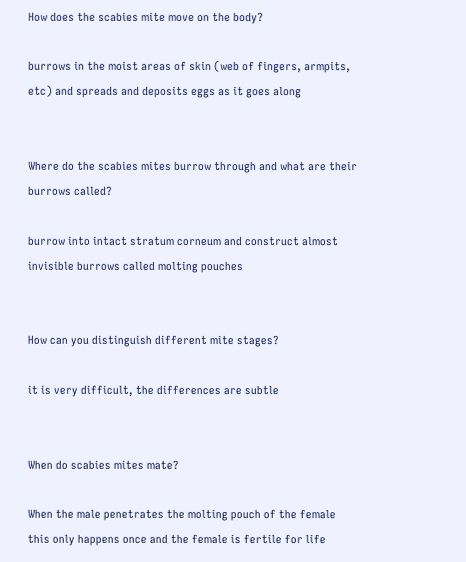How does the scabies mite move on the body?

burrows in the moist areas of skin (web of fingers, armpits, etc) and spreads and deposits eggs as it goes along


Where do the scabies mites burrow through and what are their burrows called?

burrow into intact stratum corneum and construct almost invisible burrows called molting pouches


How can you distinguish different mite stages?

it is very difficult, the differences are subtle


When do scabies mites mate?

When the male penetrates the molting pouch of the female
this only happens once and the female is fertile for life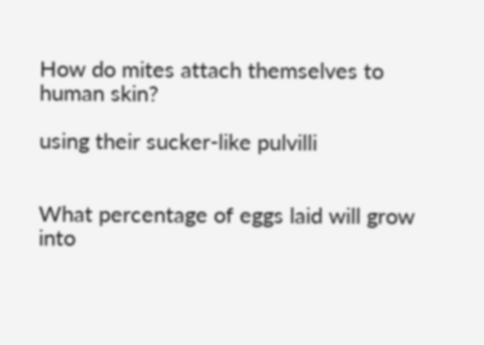How do mites attach themselves to human skin?

using their sucker-like pulvilli


What percentage of eggs laid will grow into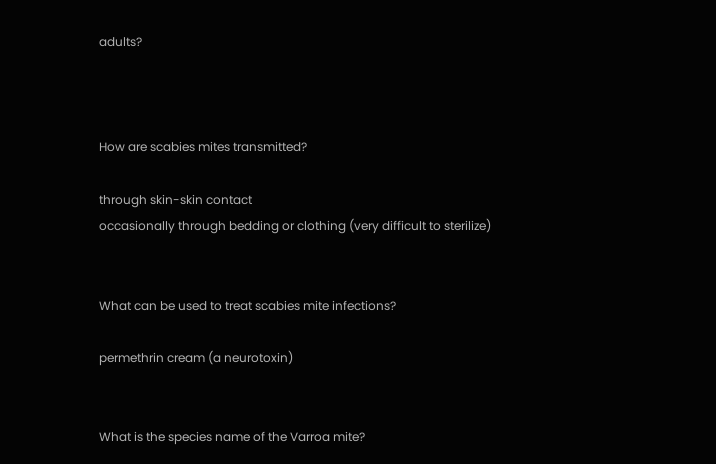adults?



How are scabies mites transmitted?

through skin-skin contact
occasionally through bedding or clothing (very difficult to sterilize)


What can be used to treat scabies mite infections?

permethrin cream (a neurotoxin)


What is the species name of the Varroa mite?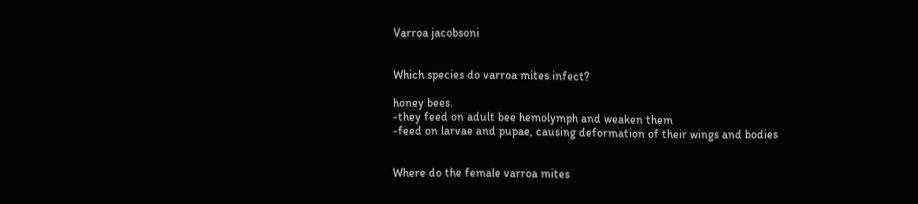Varroa jacobsoni


Which species do varroa mites infect?

honey bees.
-they feed on adult bee hemolymph and weaken them
-feed on larvae and pupae, causing deformation of their wings and bodies


Where do the female varroa mites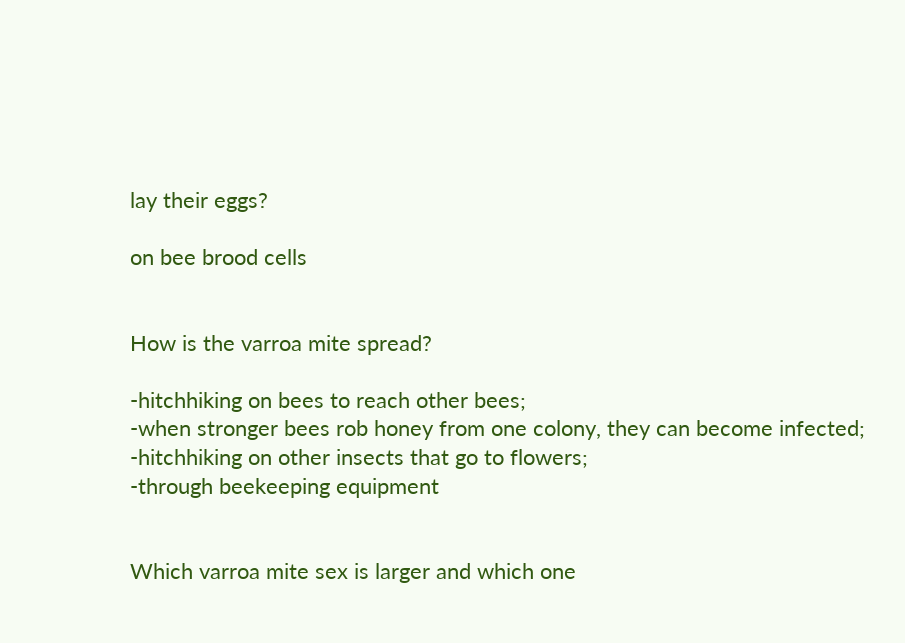lay their eggs?

on bee brood cells


How is the varroa mite spread?

-hitchhiking on bees to reach other bees;
-when stronger bees rob honey from one colony, they can become infected;
-hitchhiking on other insects that go to flowers;
-through beekeeping equipment


Which varroa mite sex is larger and which one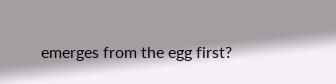emerges from the egg first?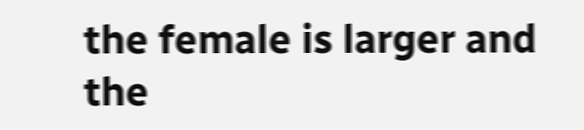the female is larger and the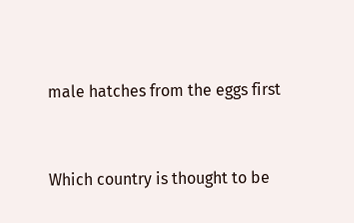male hatches from the eggs first


Which country is thought to be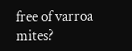free of varroa mites?